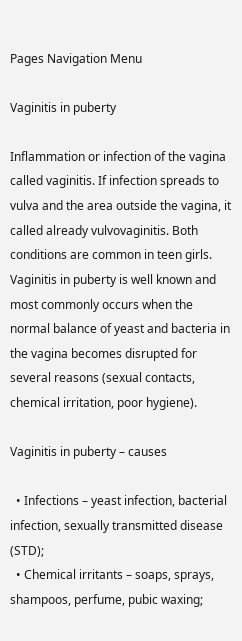Pages Navigation Menu

Vaginitis in puberty

Inflammation or infection of the vagina called vaginitis. If infection spreads to vulva and the area outside the vagina, it called already vulvovaginitis. Both conditions are common in teen girls. Vaginitis in puberty is well known and most commonly occurs when the normal balance of yeast and bacteria in the vagina becomes disrupted for several reasons (sexual contacts, chemical irritation, poor hygiene).

Vaginitis in puberty – causes

  • Infections – yeast infection, bacterial infection, sexually transmitted disease (STD);
  • Chemical irritants – soaps, sprays, shampoos, perfume, pubic waxing;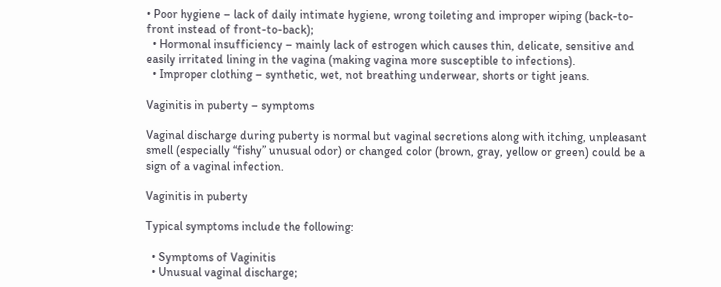• Poor hygiene – lack of daily intimate hygiene, wrong toileting and improper wiping (back-to-front instead of front-to-back);
  • Hormonal insufficiency – mainly lack of estrogen which causes thin, delicate, sensitive and easily irritated lining in the vagina (making vagina more susceptible to infections).
  • Improper clothing – synthetic, wet, not breathing underwear, shorts or tight jeans.

Vaginitis in puberty – symptoms

Vaginal discharge during puberty is normal but vaginal secretions along with itching, unpleasant smell (especially “fishy” unusual odor) or changed color (brown, gray, yellow or green) could be a sign of a vaginal infection.

Vaginitis in puberty

Typical symptoms include the following:

  • Symptoms of Vaginitis
  • Unusual vaginal discharge;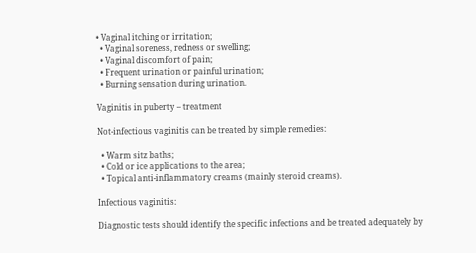• Vaginal itching or irritation;
  • Vaginal soreness, redness or swelling;
  • Vaginal discomfort of pain;
  • Frequent urination or painful urination;
  • Burning sensation during urination.

Vaginitis in puberty – treatment

Not-infectious vaginitis can be treated by simple remedies:

  • Warm sitz baths;
  • Cold or ice applications to the area;
  • Topical anti-inflammatory creams (mainly steroid creams).

Infectious vaginitis:

Diagnostic tests should identify the specific infections and be treated adequately by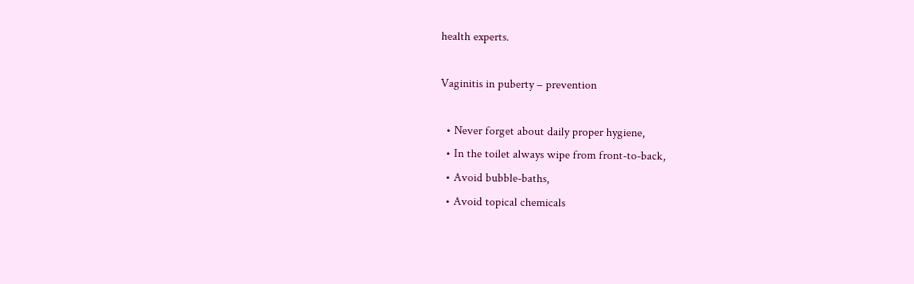health experts.

Vaginitis in puberty – prevention

  • Never forget about daily proper hygiene,
  • In the toilet always wipe from front-to-back,
  • Avoid bubble-baths,
  • Avoid topical chemicals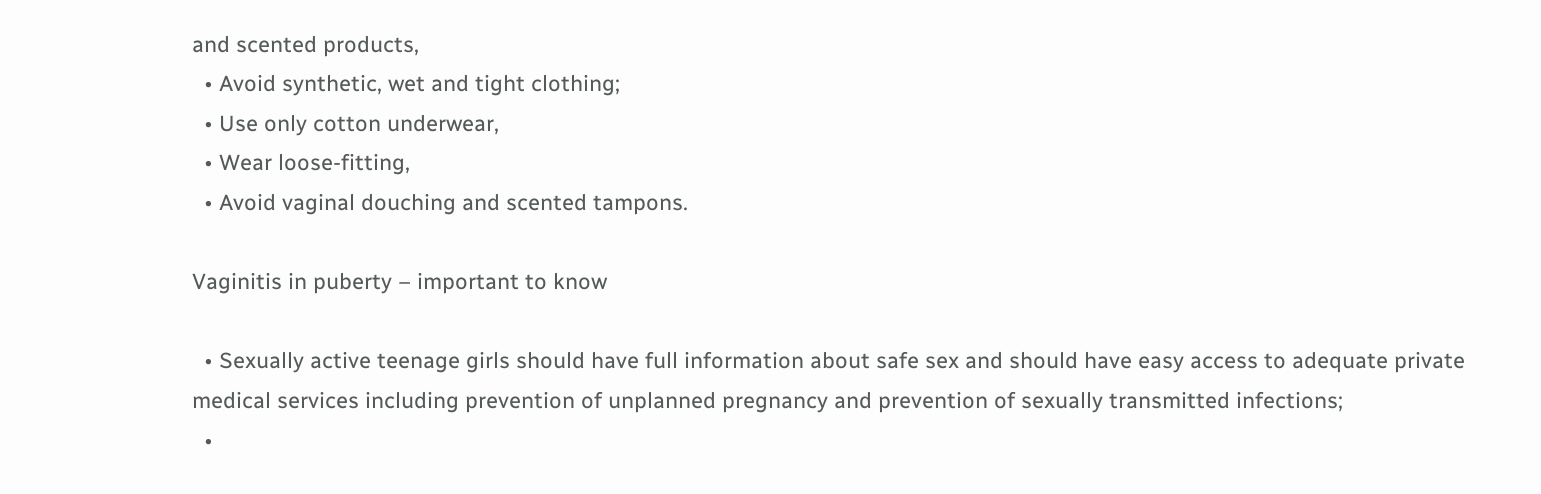and scented products,
  • Avoid synthetic, wet and tight clothing;
  • Use only cotton underwear,
  • Wear loose-fitting,
  • Avoid vaginal douching and scented tampons.

Vaginitis in puberty – important to know

  • Sexually active teenage girls should have full information about safe sex and should have easy access to adequate private medical services including prevention of unplanned pregnancy and prevention of sexually transmitted infections;
  •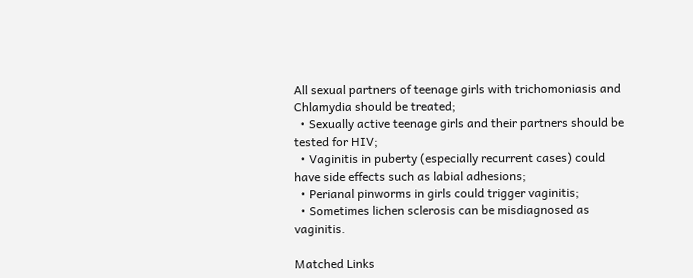All sexual partners of teenage girls with trichomoniasis and Chlamydia should be treated;
  • Sexually active teenage girls and their partners should be tested for HIV;
  • Vaginitis in puberty (especially recurrent cases) could have side effects such as labial adhesions;
  • Perianal pinworms in girls could trigger vaginitis;
  • Sometimes lichen sclerosis can be misdiagnosed as vaginitis.

Matched Links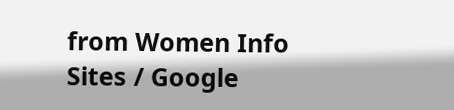from Women Info Sites / Google